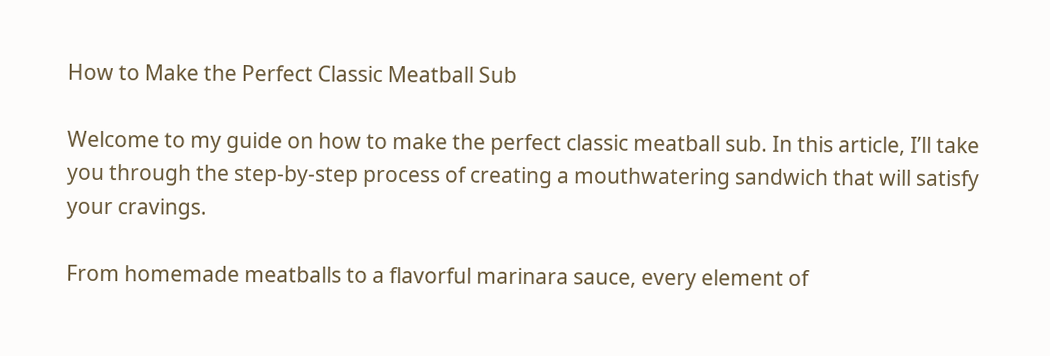How to Make the Perfect Classic Meatball Sub

Welcome to my guide on how to make the perfect classic meatball sub. In this article, I’ll take you through the step-by-step process of creating a mouthwatering sandwich that will satisfy your cravings.

From homemade meatballs to a flavorful marinara sauce, every element of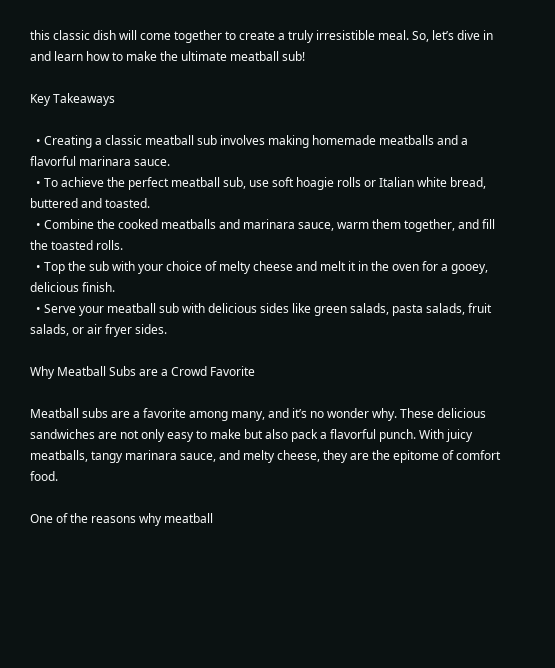this classic dish will come together to create a truly irresistible meal. So, let’s dive in and learn how to make the ultimate meatball sub!

Key Takeaways

  • Creating a classic meatball sub involves making homemade meatballs and a flavorful marinara sauce.
  • To achieve the perfect meatball sub, use soft hoagie rolls or Italian white bread, buttered and toasted.
  • Combine the cooked meatballs and marinara sauce, warm them together, and fill the toasted rolls.
  • Top the sub with your choice of melty cheese and melt it in the oven for a gooey, delicious finish.
  • Serve your meatball sub with delicious sides like green salads, pasta salads, fruit salads, or air fryer sides.

Why Meatball Subs are a Crowd Favorite

Meatball subs are a favorite among many, and it’s no wonder why. These delicious sandwiches are not only easy to make but also pack a flavorful punch. With juicy meatballs, tangy marinara sauce, and melty cheese, they are the epitome of comfort food.

One of the reasons why meatball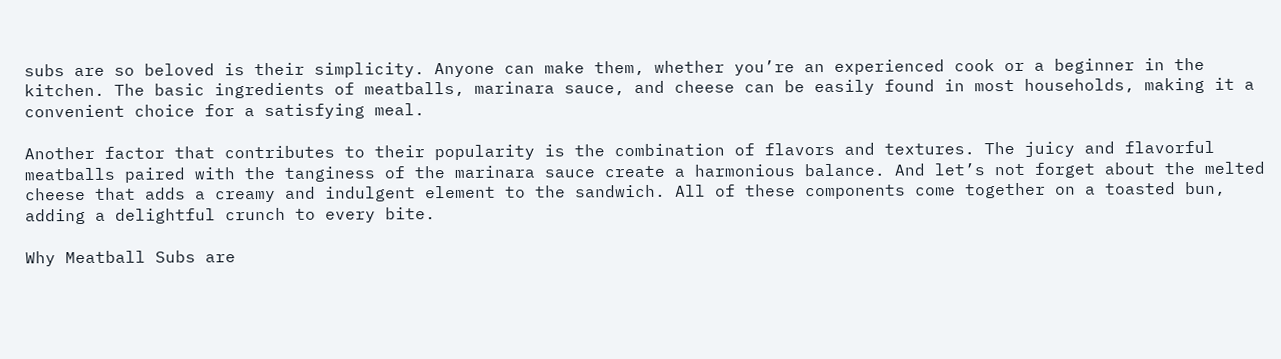subs are so beloved is their simplicity. Anyone can make them, whether you’re an experienced cook or a beginner in the kitchen. The basic ingredients of meatballs, marinara sauce, and cheese can be easily found in most households, making it a convenient choice for a satisfying meal.

Another factor that contributes to their popularity is the combination of flavors and textures. The juicy and flavorful meatballs paired with the tanginess of the marinara sauce create a harmonious balance. And let’s not forget about the melted cheese that adds a creamy and indulgent element to the sandwich. All of these components come together on a toasted bun, adding a delightful crunch to every bite.

Why Meatball Subs are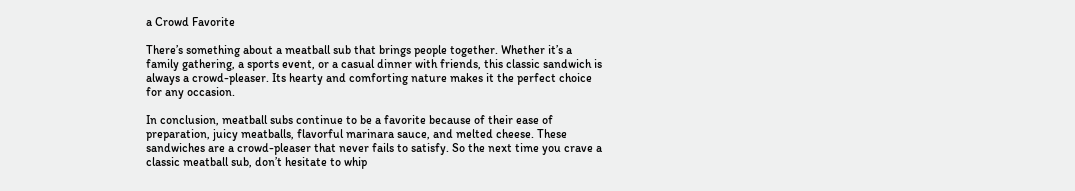a Crowd Favorite

There’s something about a meatball sub that brings people together. Whether it’s a family gathering, a sports event, or a casual dinner with friends, this classic sandwich is always a crowd-pleaser. Its hearty and comforting nature makes it the perfect choice for any occasion.

In conclusion, meatball subs continue to be a favorite because of their ease of preparation, juicy meatballs, flavorful marinara sauce, and melted cheese. These sandwiches are a crowd-pleaser that never fails to satisfy. So the next time you crave a classic meatball sub, don’t hesitate to whip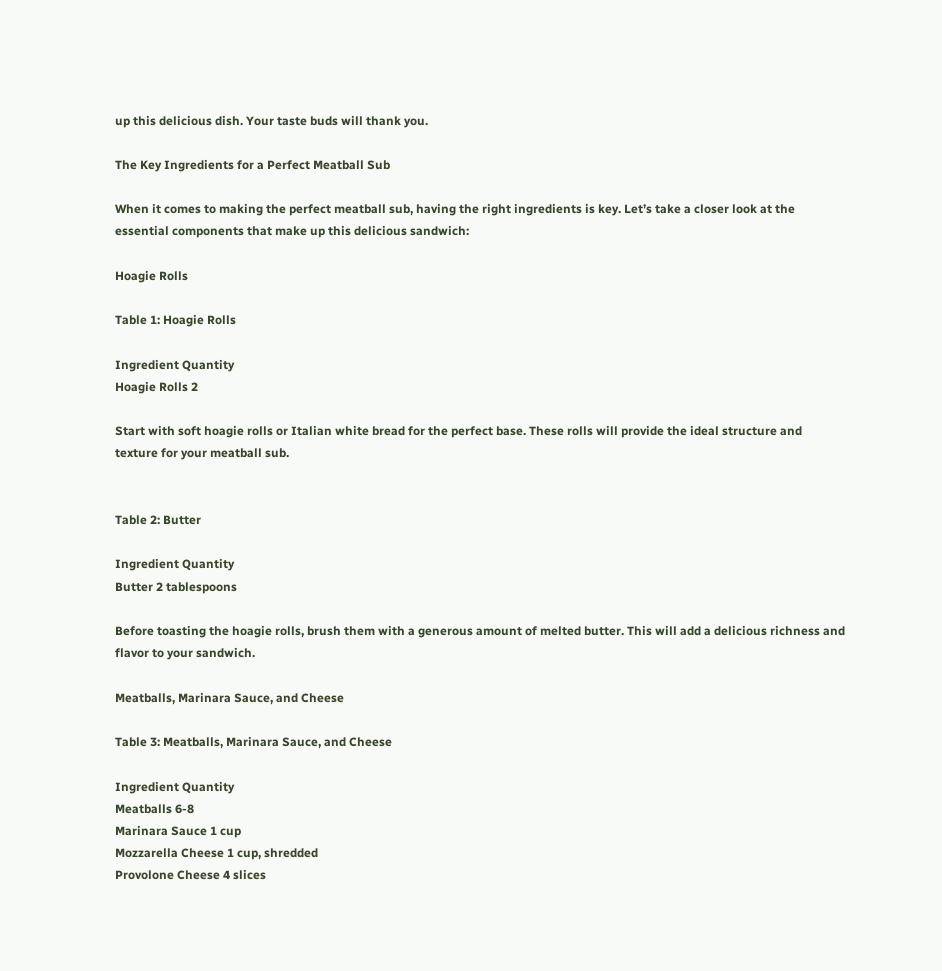up this delicious dish. Your taste buds will thank you.

The Key Ingredients for a Perfect Meatball Sub

When it comes to making the perfect meatball sub, having the right ingredients is key. Let’s take a closer look at the essential components that make up this delicious sandwich:

Hoagie Rolls

Table 1: Hoagie Rolls

Ingredient Quantity
Hoagie Rolls 2

Start with soft hoagie rolls or Italian white bread for the perfect base. These rolls will provide the ideal structure and texture for your meatball sub.


Table 2: Butter

Ingredient Quantity
Butter 2 tablespoons

Before toasting the hoagie rolls, brush them with a generous amount of melted butter. This will add a delicious richness and flavor to your sandwich.

Meatballs, Marinara Sauce, and Cheese

Table 3: Meatballs, Marinara Sauce, and Cheese

Ingredient Quantity
Meatballs 6-8
Marinara Sauce 1 cup
Mozzarella Cheese 1 cup, shredded
Provolone Cheese 4 slices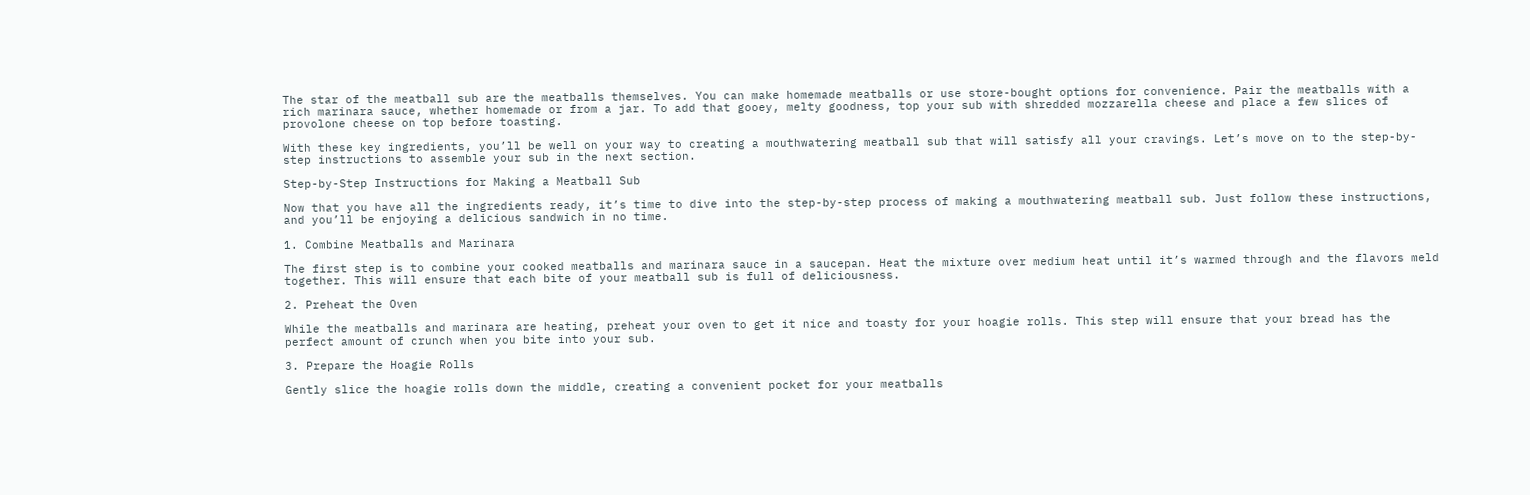The star of the meatball sub are the meatballs themselves. You can make homemade meatballs or use store-bought options for convenience. Pair the meatballs with a rich marinara sauce, whether homemade or from a jar. To add that gooey, melty goodness, top your sub with shredded mozzarella cheese and place a few slices of provolone cheese on top before toasting.

With these key ingredients, you’ll be well on your way to creating a mouthwatering meatball sub that will satisfy all your cravings. Let’s move on to the step-by-step instructions to assemble your sub in the next section.

Step-by-Step Instructions for Making a Meatball Sub

Now that you have all the ingredients ready, it’s time to dive into the step-by-step process of making a mouthwatering meatball sub. Just follow these instructions, and you’ll be enjoying a delicious sandwich in no time.

1. Combine Meatballs and Marinara

The first step is to combine your cooked meatballs and marinara sauce in a saucepan. Heat the mixture over medium heat until it’s warmed through and the flavors meld together. This will ensure that each bite of your meatball sub is full of deliciousness.

2. Preheat the Oven

While the meatballs and marinara are heating, preheat your oven to get it nice and toasty for your hoagie rolls. This step will ensure that your bread has the perfect amount of crunch when you bite into your sub.

3. Prepare the Hoagie Rolls

Gently slice the hoagie rolls down the middle, creating a convenient pocket for your meatballs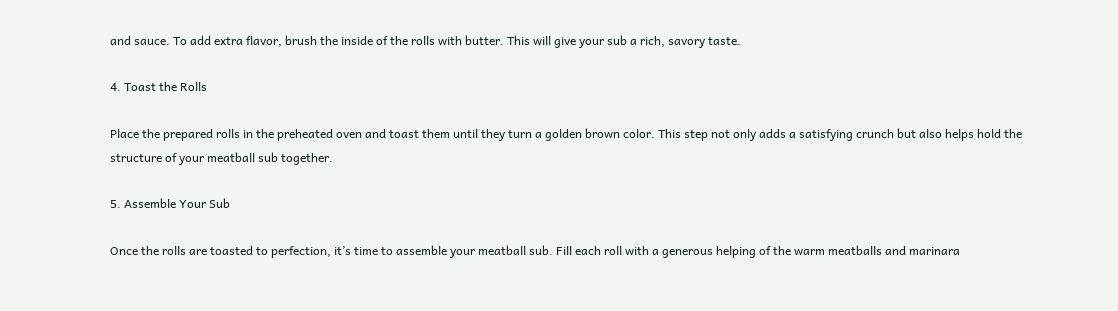and sauce. To add extra flavor, brush the inside of the rolls with butter. This will give your sub a rich, savory taste.

4. Toast the Rolls

Place the prepared rolls in the preheated oven and toast them until they turn a golden brown color. This step not only adds a satisfying crunch but also helps hold the structure of your meatball sub together.

5. Assemble Your Sub

Once the rolls are toasted to perfection, it’s time to assemble your meatball sub. Fill each roll with a generous helping of the warm meatballs and marinara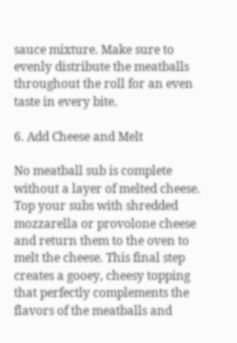sauce mixture. Make sure to evenly distribute the meatballs throughout the roll for an even taste in every bite.

6. Add Cheese and Melt

No meatball sub is complete without a layer of melted cheese. Top your subs with shredded mozzarella or provolone cheese and return them to the oven to melt the cheese. This final step creates a gooey, cheesy topping that perfectly complements the flavors of the meatballs and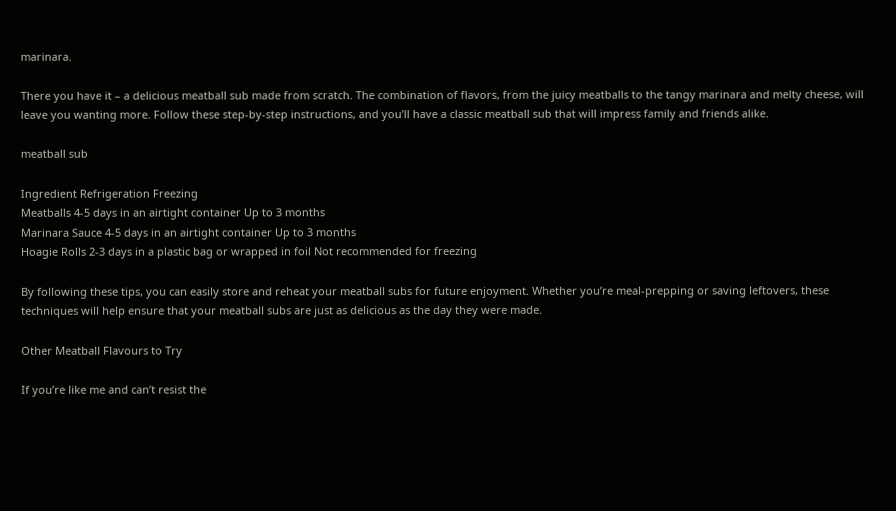marinara.

There you have it – a delicious meatball sub made from scratch. The combination of flavors, from the juicy meatballs to the tangy marinara and melty cheese, will leave you wanting more. Follow these step-by-step instructions, and you’ll have a classic meatball sub that will impress family and friends alike.

meatball sub

Ingredient Refrigeration Freezing
Meatballs 4-5 days in an airtight container Up to 3 months
Marinara Sauce 4-5 days in an airtight container Up to 3 months
Hoagie Rolls 2-3 days in a plastic bag or wrapped in foil Not recommended for freezing

By following these tips, you can easily store and reheat your meatball subs for future enjoyment. Whether you’re meal-prepping or saving leftovers, these techniques will help ensure that your meatball subs are just as delicious as the day they were made.

Other Meatball Flavours to Try

If you’re like me and can’t resist the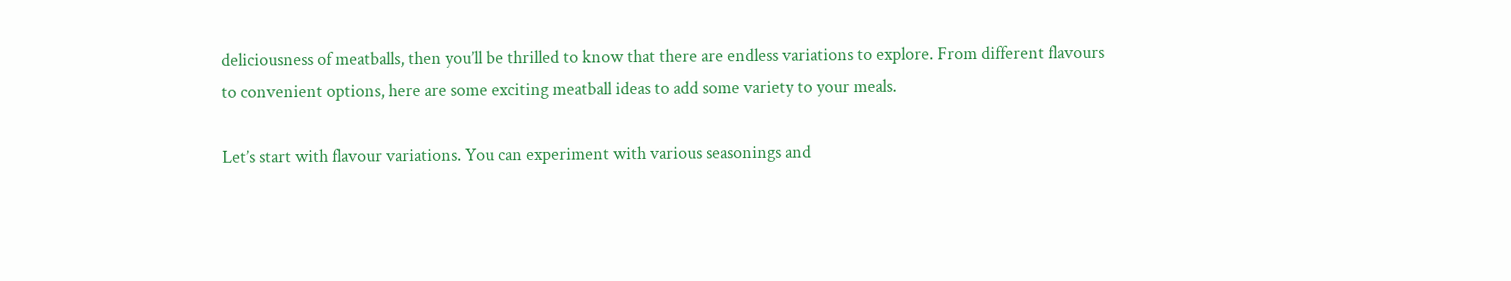deliciousness of meatballs, then you’ll be thrilled to know that there are endless variations to explore. From different flavours to convenient options, here are some exciting meatball ideas to add some variety to your meals.

Let’s start with flavour variations. You can experiment with various seasonings and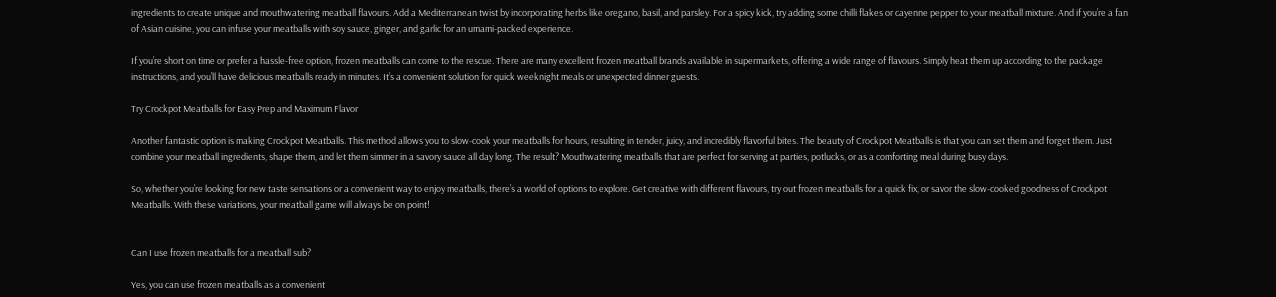ingredients to create unique and mouthwatering meatball flavours. Add a Mediterranean twist by incorporating herbs like oregano, basil, and parsley. For a spicy kick, try adding some chilli flakes or cayenne pepper to your meatball mixture. And if you’re a fan of Asian cuisine, you can infuse your meatballs with soy sauce, ginger, and garlic for an umami-packed experience.

If you’re short on time or prefer a hassle-free option, frozen meatballs can come to the rescue. There are many excellent frozen meatball brands available in supermarkets, offering a wide range of flavours. Simply heat them up according to the package instructions, and you’ll have delicious meatballs ready in minutes. It’s a convenient solution for quick weeknight meals or unexpected dinner guests.

Try Crockpot Meatballs for Easy Prep and Maximum Flavor

Another fantastic option is making Crockpot Meatballs. This method allows you to slow-cook your meatballs for hours, resulting in tender, juicy, and incredibly flavorful bites. The beauty of Crockpot Meatballs is that you can set them and forget them. Just combine your meatball ingredients, shape them, and let them simmer in a savory sauce all day long. The result? Mouthwatering meatballs that are perfect for serving at parties, potlucks, or as a comforting meal during busy days.

So, whether you’re looking for new taste sensations or a convenient way to enjoy meatballs, there’s a world of options to explore. Get creative with different flavours, try out frozen meatballs for a quick fix, or savor the slow-cooked goodness of Crockpot Meatballs. With these variations, your meatball game will always be on point!


Can I use frozen meatballs for a meatball sub?

Yes, you can use frozen meatballs as a convenient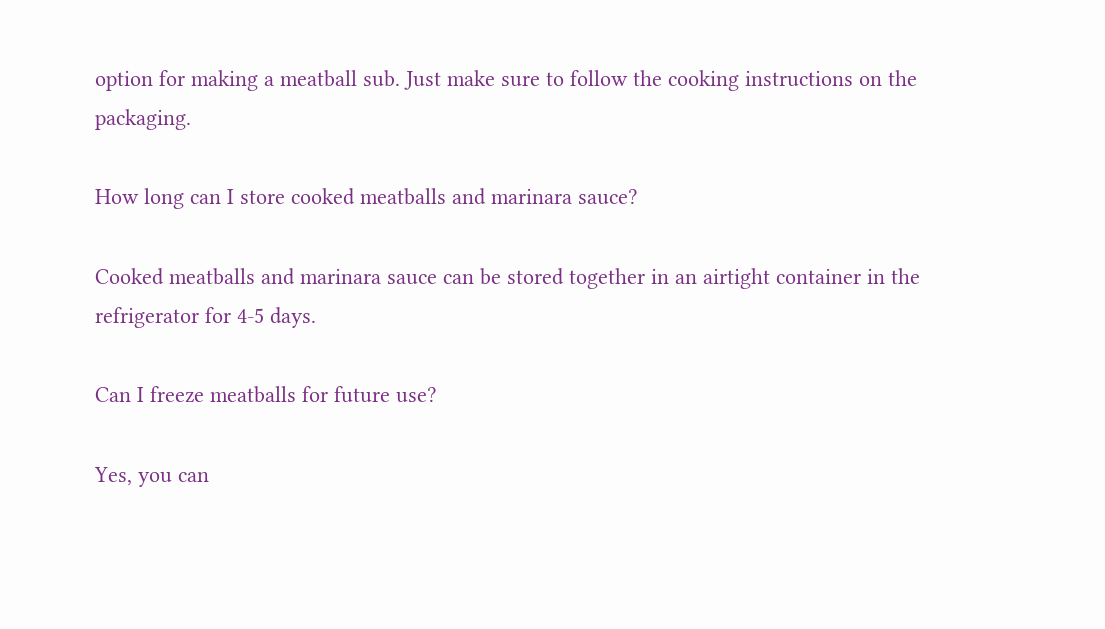option for making a meatball sub. Just make sure to follow the cooking instructions on the packaging.

How long can I store cooked meatballs and marinara sauce?

Cooked meatballs and marinara sauce can be stored together in an airtight container in the refrigerator for 4-5 days.

Can I freeze meatballs for future use?

Yes, you can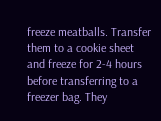freeze meatballs. Transfer them to a cookie sheet and freeze for 2-4 hours before transferring to a freezer bag. They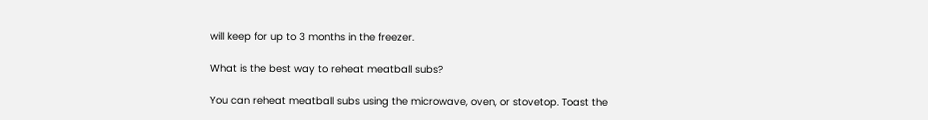will keep for up to 3 months in the freezer.

What is the best way to reheat meatball subs?

You can reheat meatball subs using the microwave, oven, or stovetop. Toast the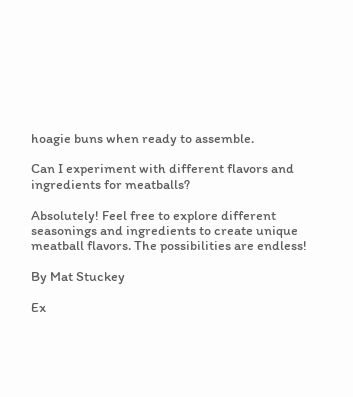hoagie buns when ready to assemble.

Can I experiment with different flavors and ingredients for meatballs?

Absolutely! Feel free to explore different seasonings and ingredients to create unique meatball flavors. The possibilities are endless!

By Mat Stuckey

Ex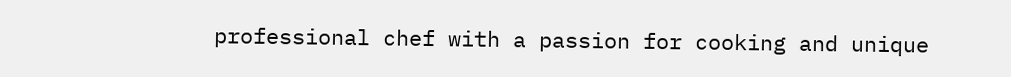professional chef with a passion for cooking and unique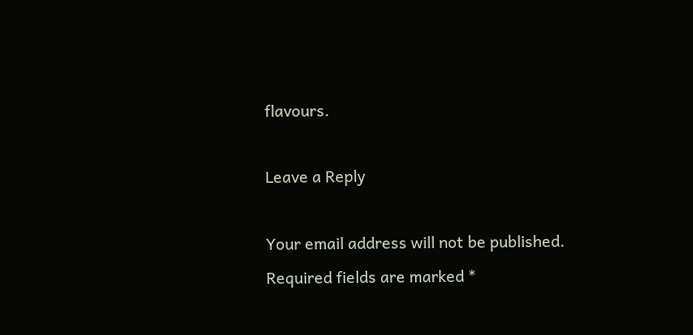flavours.

Leave a Reply

Your email address will not be published. Required fields are marked *